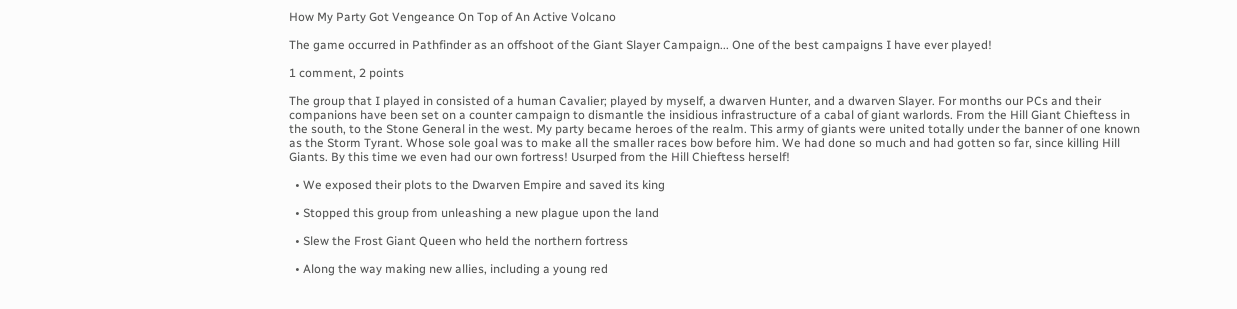How My Party Got Vengeance On Top of An Active Volcano

The game occurred in Pathfinder as an offshoot of the Giant Slayer Campaign... One of the best campaigns I have ever played!

1 comment, 2 points

The group that I played in consisted of a human Cavalier; played by myself, a dwarven Hunter, and a dwarven Slayer. For months our PCs and their companions have been set on a counter campaign to dismantle the insidious infrastructure of a cabal of giant warlords. From the Hill Giant Chieftess in the south, to the Stone General in the west. My party became heroes of the realm. This army of giants were united totally under the banner of one known as the Storm Tyrant. Whose sole goal was to make all the smaller races bow before him. We had done so much and had gotten so far, since killing Hill Giants. By this time we even had our own fortress! Usurped from the Hill Chieftess herself!

  • We exposed their plots to the Dwarven Empire and saved its king

  • Stopped this group from unleashing a new plague upon the land

  • Slew the Frost Giant Queen who held the northern fortress

  • Along the way making new allies, including a young red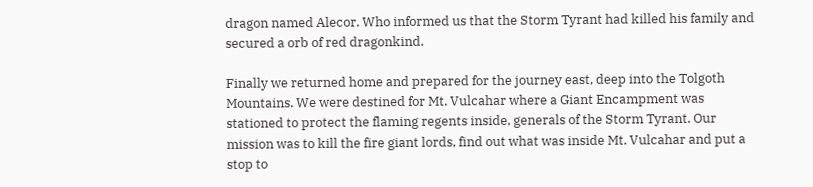dragon named Alecor. Who informed us that the Storm Tyrant had killed his family and secured a orb of red dragonkind.

Finally we returned home and prepared for the journey east, deep into the Tolgoth Mountains. We were destined for Mt. Vulcahar where a Giant Encampment was stationed to protect the flaming regents inside, generals of the Storm Tyrant. Our mission was to kill the fire giant lords, find out what was inside Mt. Vulcahar and put a stop to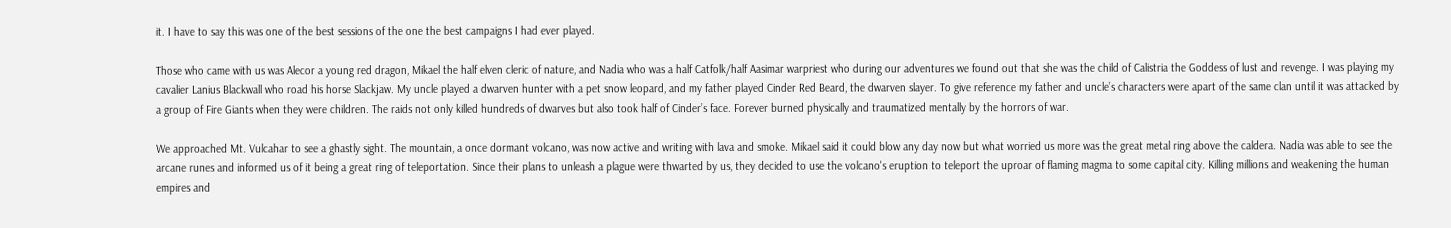it. I have to say this was one of the best sessions of the one the best campaigns I had ever played.

Those who came with us was Alecor a young red dragon, Mikael the half elven cleric of nature, and Nadia who was a half Catfolk/half Aasimar warpriest who during our adventures we found out that she was the child of Calistria the Goddess of lust and revenge. I was playing my cavalier Lanius Blackwall who road his horse Slackjaw. My uncle played a dwarven hunter with a pet snow leopard, and my father played Cinder Red Beard, the dwarven slayer. To give reference my father and uncle’s characters were apart of the same clan until it was attacked by a group of Fire Giants when they were children. The raids not only killed hundreds of dwarves but also took half of Cinder’s face. Forever burned physically and traumatized mentally by the horrors of war.

We approached Mt. Vulcahar to see a ghastly sight. The mountain, a once dormant volcano, was now active and writing with lava and smoke. Mikael said it could blow any day now but what worried us more was the great metal ring above the caldera. Nadia was able to see the arcane runes and informed us of it being a great ring of teleportation. Since their plans to unleash a plague were thwarted by us, they decided to use the volcano's eruption to teleport the uproar of flaming magma to some capital city. Killing millions and weakening the human empires and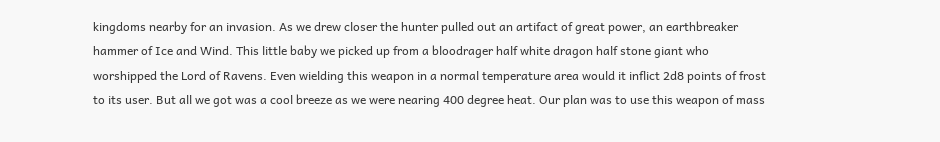kingdoms nearby for an invasion. As we drew closer the hunter pulled out an artifact of great power, an earthbreaker hammer of Ice and Wind. This little baby we picked up from a bloodrager half white dragon half stone giant who worshipped the Lord of Ravens. Even wielding this weapon in a normal temperature area would it inflict 2d8 points of frost to its user. But all we got was a cool breeze as we were nearing 400 degree heat. Our plan was to use this weapon of mass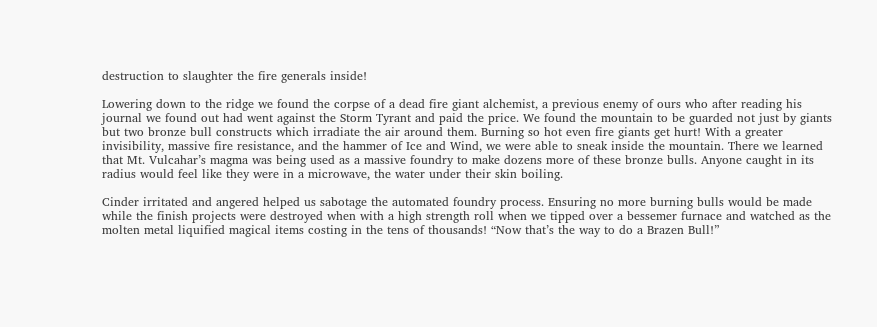destruction to slaughter the fire generals inside!

Lowering down to the ridge we found the corpse of a dead fire giant alchemist, a previous enemy of ours who after reading his journal we found out had went against the Storm Tyrant and paid the price. We found the mountain to be guarded not just by giants but two bronze bull constructs which irradiate the air around them. Burning so hot even fire giants get hurt! With a greater invisibility, massive fire resistance, and the hammer of Ice and Wind, we were able to sneak inside the mountain. There we learned that Mt. Vulcahar’s magma was being used as a massive foundry to make dozens more of these bronze bulls. Anyone caught in its radius would feel like they were in a microwave, the water under their skin boiling.

Cinder irritated and angered helped us sabotage the automated foundry process. Ensuring no more burning bulls would be made while the finish projects were destroyed when with a high strength roll when we tipped over a bessemer furnace and watched as the molten metal liquified magical items costing in the tens of thousands! “Now that’s the way to do a Brazen Bull!”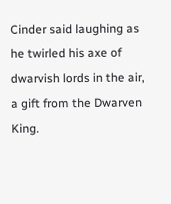Cinder said laughing as he twirled his axe of dwarvish lords in the air, a gift from the Dwarven King.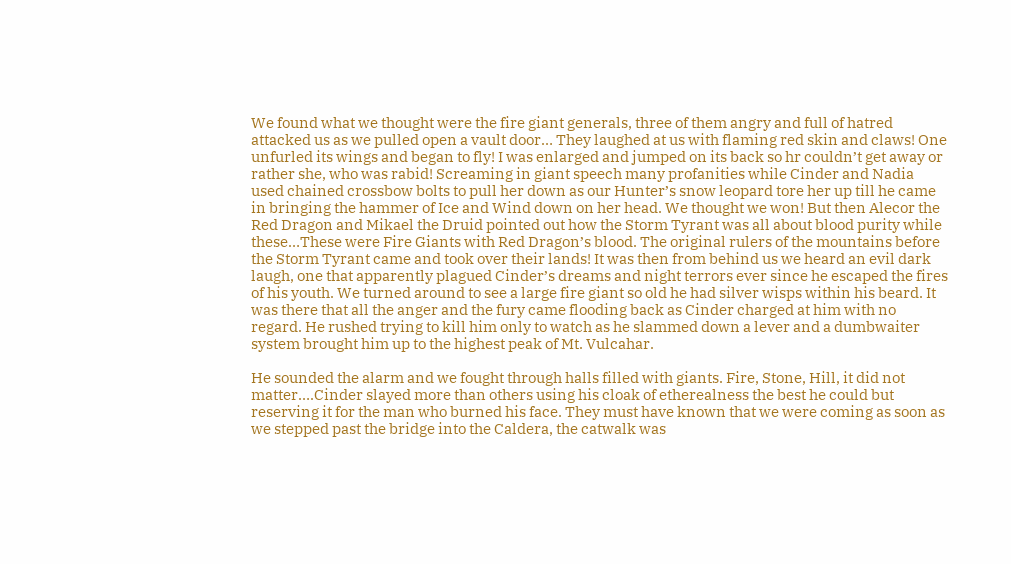We found what we thought were the fire giant generals, three of them angry and full of hatred attacked us as we pulled open a vault door… They laughed at us with flaming red skin and claws! One unfurled its wings and began to fly! I was enlarged and jumped on its back so hr couldn’t get away or rather she, who was rabid! Screaming in giant speech many profanities while Cinder and Nadia used chained crossbow bolts to pull her down as our Hunter’s snow leopard tore her up till he came in bringing the hammer of Ice and Wind down on her head. We thought we won! But then Alecor the Red Dragon and Mikael the Druid pointed out how the Storm Tyrant was all about blood purity while these…These were Fire Giants with Red Dragon’s blood. The original rulers of the mountains before the Storm Tyrant came and took over their lands! It was then from behind us we heard an evil dark laugh, one that apparently plagued Cinder’s dreams and night terrors ever since he escaped the fires of his youth. We turned around to see a large fire giant so old he had silver wisps within his beard. It was there that all the anger and the fury came flooding back as Cinder charged at him with no regard. He rushed trying to kill him only to watch as he slammed down a lever and a dumbwaiter system brought him up to the highest peak of Mt. Vulcahar.

He sounded the alarm and we fought through halls filled with giants. Fire, Stone, Hill, it did not matter….Cinder slayed more than others using his cloak of etherealness the best he could but reserving it for the man who burned his face. They must have known that we were coming as soon as we stepped past the bridge into the Caldera, the catwalk was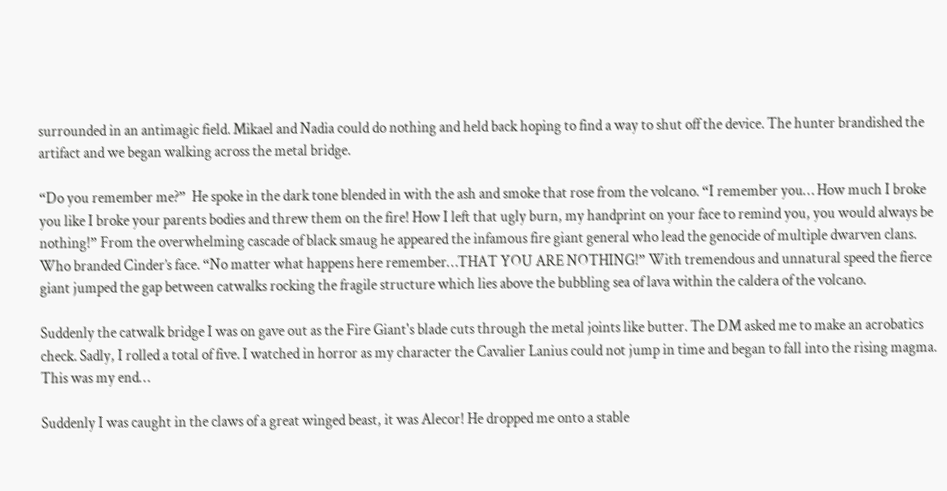surrounded in an antimagic field. Mikael and Nadia could do nothing and held back hoping to find a way to shut off the device. The hunter brandished the artifact and we began walking across the metal bridge.

“Do you remember me?”  He spoke in the dark tone blended in with the ash and smoke that rose from the volcano. “I remember you… How much I broke you like I broke your parents bodies and threw them on the fire! How I left that ugly burn, my handprint on your face to remind you, you would always be nothing!” From the overwhelming cascade of black smaug he appeared the infamous fire giant general who lead the genocide of multiple dwarven clans. Who branded Cinder’s face. “No matter what happens here remember…THAT YOU ARE NOTHING!” With tremendous and unnatural speed the fierce giant jumped the gap between catwalks rocking the fragile structure which lies above the bubbling sea of lava within the caldera of the volcano.

Suddenly the catwalk bridge I was on gave out as the Fire Giant's blade cuts through the metal joints like butter. The DM asked me to make an acrobatics check. Sadly, I rolled a total of five. I watched in horror as my character the Cavalier Lanius could not jump in time and began to fall into the rising magma. This was my end…

Suddenly I was caught in the claws of a great winged beast, it was Alecor! He dropped me onto a stable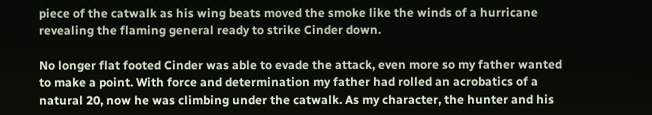piece of the catwalk as his wing beats moved the smoke like the winds of a hurricane revealing the flaming general ready to strike Cinder down.

No longer flat footed Cinder was able to evade the attack, even more so my father wanted to make a point. With force and determination my father had rolled an acrobatics of a natural 20, now he was climbing under the catwalk. As my character, the hunter and his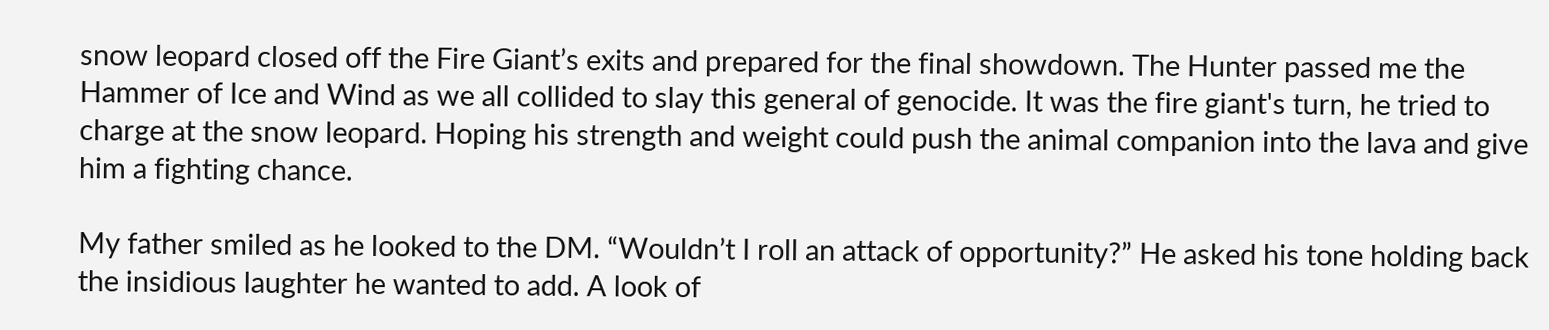snow leopard closed off the Fire Giant’s exits and prepared for the final showdown. The Hunter passed me the Hammer of Ice and Wind as we all collided to slay this general of genocide. It was the fire giant's turn, he tried to charge at the snow leopard. Hoping his strength and weight could push the animal companion into the lava and give him a fighting chance.

My father smiled as he looked to the DM. “Wouldn’t I roll an attack of opportunity?” He asked his tone holding back the insidious laughter he wanted to add. A look of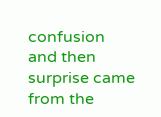confusion and then surprise came from the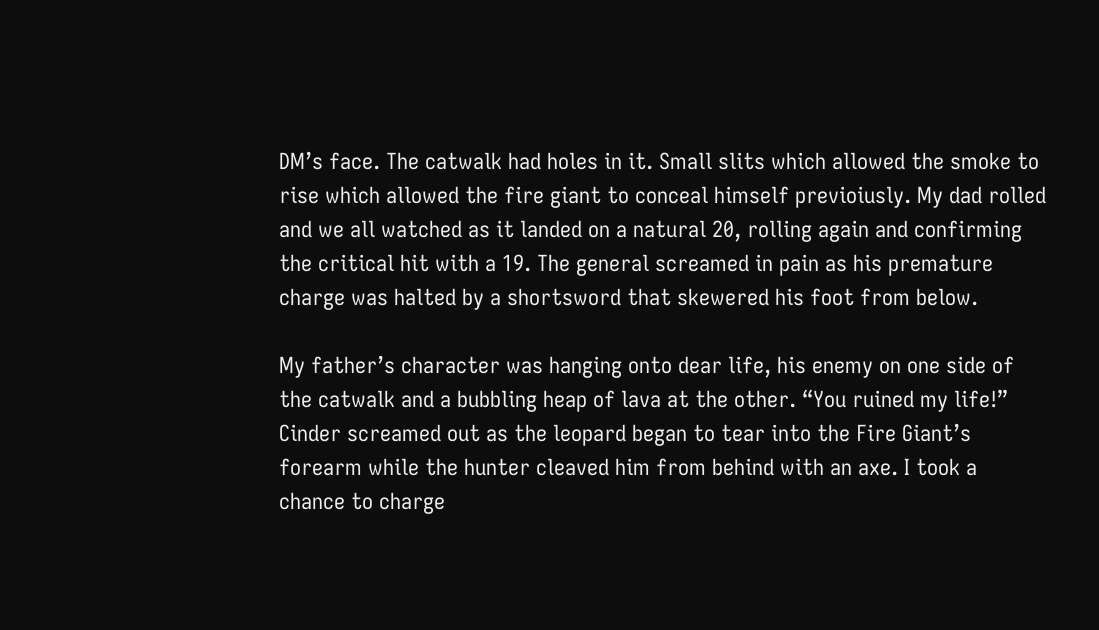DM’s face. The catwalk had holes in it. Small slits which allowed the smoke to rise which allowed the fire giant to conceal himself previoiusly. My dad rolled and we all watched as it landed on a natural 20, rolling again and confirming the critical hit with a 19. The general screamed in pain as his premature charge was halted by a shortsword that skewered his foot from below.

My father’s character was hanging onto dear life, his enemy on one side of the catwalk and a bubbling heap of lava at the other. “You ruined my life!” Cinder screamed out as the leopard began to tear into the Fire Giant’s forearm while the hunter cleaved him from behind with an axe. I took a chance to charge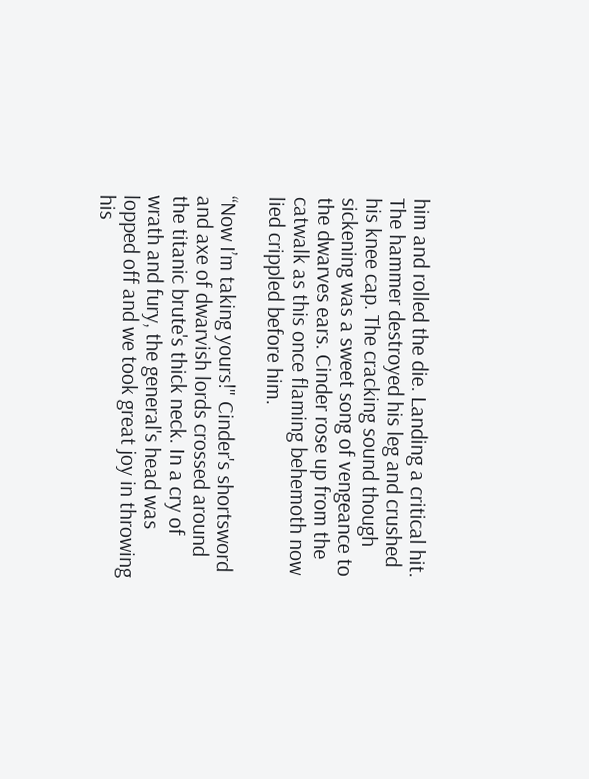him and rolled the die. Landing a critical hit. The hammer destroyed his leg and crushed his knee cap. The cracking sound though sickening was a sweet song of vengeance to the dwarves ears. Cinder rose up from the catwalk as this once flaming behemoth now lied crippled before him.

“Now I’m taking yours!" Cinder's shortsword and axe of dwarvish lords crossed around the titanic brute's thick neck. In a cry of wrath and fury, the general's head was lopped off and we took great joy in throwing his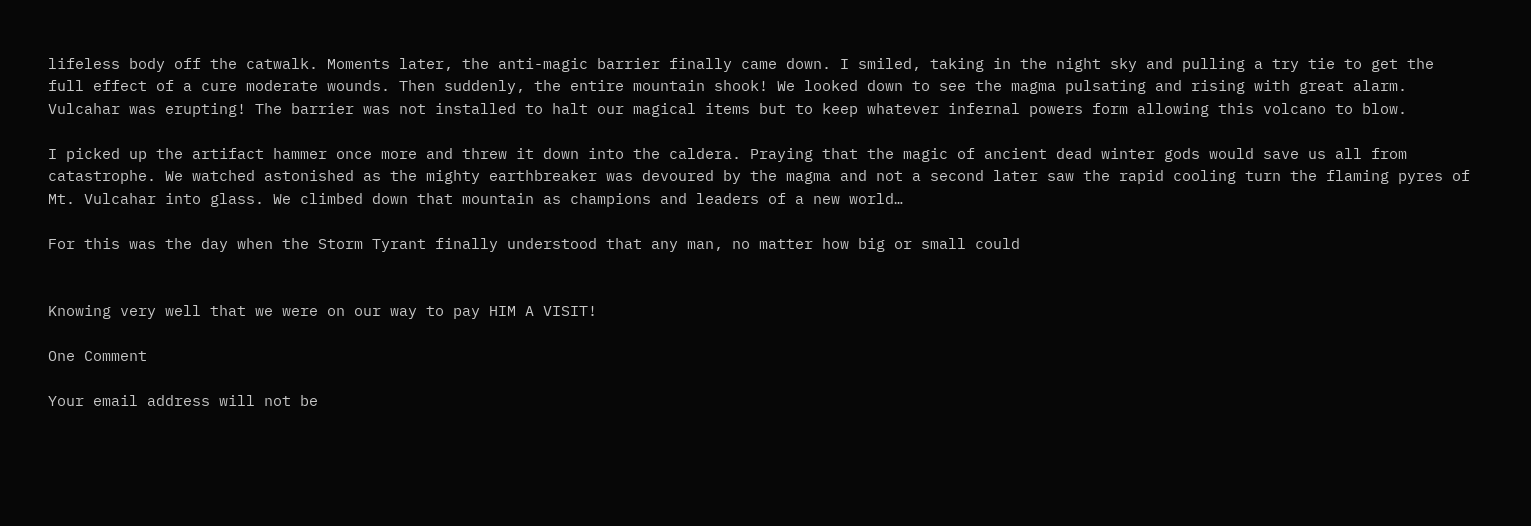lifeless body off the catwalk. Moments later, the anti-magic barrier finally came down. I smiled, taking in the night sky and pulling a try tie to get the full effect of a cure moderate wounds. Then suddenly, the entire mountain shook! We looked down to see the magma pulsating and rising with great alarm. Vulcahar was erupting! The barrier was not installed to halt our magical items but to keep whatever infernal powers form allowing this volcano to blow.

I picked up the artifact hammer once more and threw it down into the caldera. Praying that the magic of ancient dead winter gods would save us all from catastrophe. We watched astonished as the mighty earthbreaker was devoured by the magma and not a second later saw the rapid cooling turn the flaming pyres of Mt. Vulcahar into glass. We climbed down that mountain as champions and leaders of a new world…

For this was the day when the Storm Tyrant finally understood that any man, no matter how big or small could


Knowing very well that we were on our way to pay HIM A VISIT!

One Comment

Your email address will not be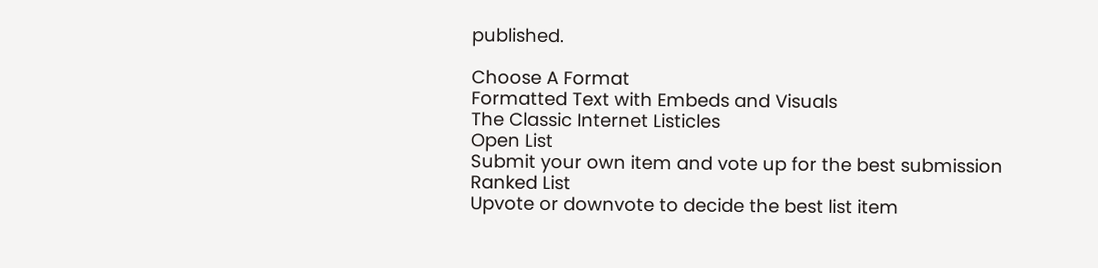published.

Choose A Format
Formatted Text with Embeds and Visuals
The Classic Internet Listicles
Open List
Submit your own item and vote up for the best submission
Ranked List
Upvote or downvote to decide the best list item